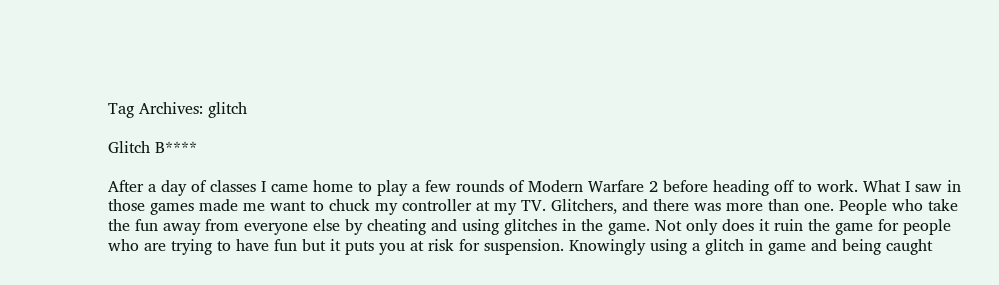Tag Archives: glitch

Glitch B****

After a day of classes I came home to play a few rounds of Modern Warfare 2 before heading off to work. What I saw in those games made me want to chuck my controller at my TV. Glitchers, and there was more than one. People who take the fun away from everyone else by cheating and using glitches in the game. Not only does it ruin the game for people who are trying to have fun but it puts you at risk for suspension. Knowingly using a glitch in game and being caught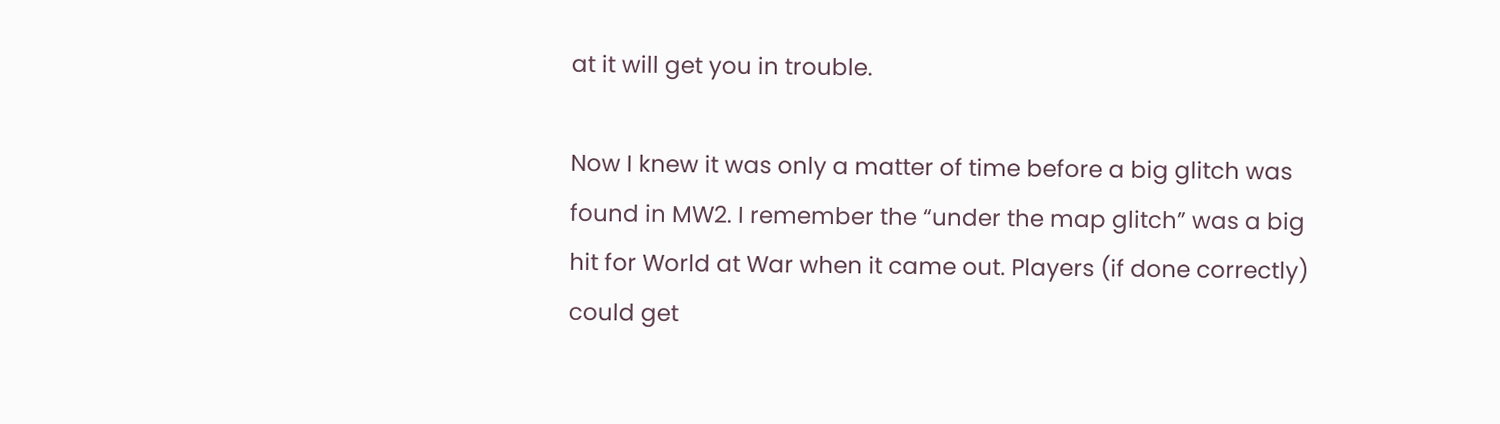at it will get you in trouble.

Now I knew it was only a matter of time before a big glitch was found in MW2. I remember the “under the map glitch” was a big hit for World at War when it came out. Players (if done correctly) could get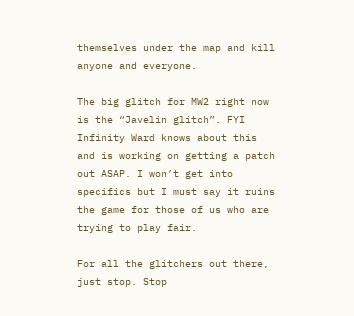themselves under the map and kill anyone and everyone.

The big glitch for MW2 right now is the “Javelin glitch”. FYI Infinity Ward knows about this and is working on getting a patch out ASAP. I won’t get into specifics but I must say it ruins the game for those of us who are trying to play fair.

For all the glitchers out there, just stop. Stop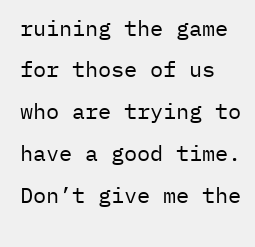ruining the game for those of us who are trying to have a good time. Don’t give me the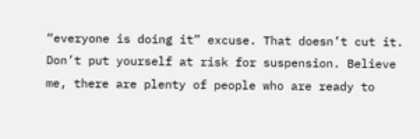“everyone is doing it” excuse. That doesn’t cut it. Don’t put yourself at risk for suspension. Believe me, there are plenty of people who are ready to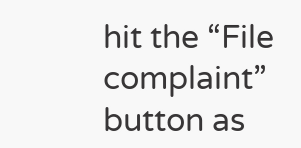hit the “File complaint” button as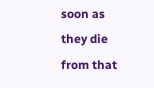soon as they die from that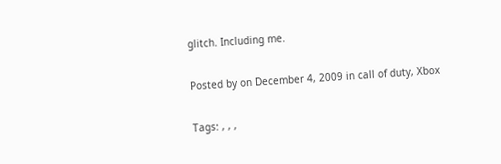glitch. Including me.


Posted by on December 4, 2009 in call of duty, Xbox


Tags: , , ,